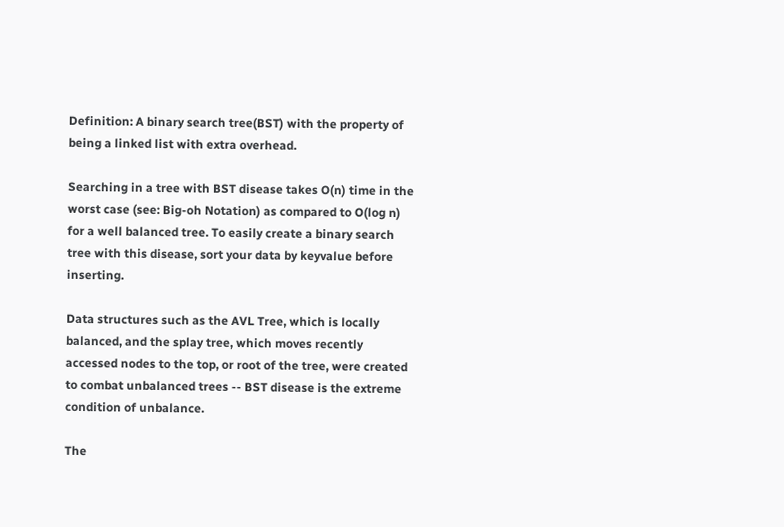Definition: A binary search tree(BST) with the property of being a linked list with extra overhead.

Searching in a tree with BST disease takes O(n) time in the worst case (see: Big-oh Notation) as compared to O(log n) for a well balanced tree. To easily create a binary search tree with this disease, sort your data by keyvalue before inserting.

Data structures such as the AVL Tree, which is locally balanced, and the splay tree, which moves recently accessed nodes to the top, or root of the tree, were created to combat unbalanced trees -- BST disease is the extreme condition of unbalance.

The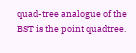quad-tree analogue of the BST is the point quadtree.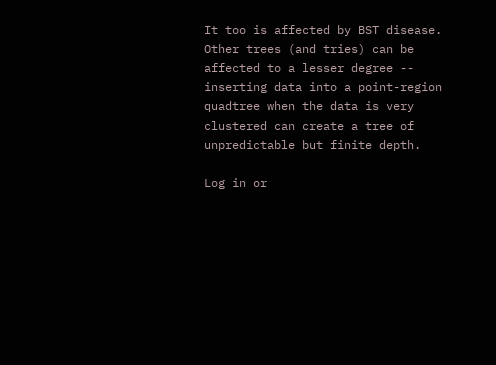It too is affected by BST disease. Other trees (and tries) can be affected to a lesser degree -- inserting data into a point-region quadtree when the data is very clustered can create a tree of unpredictable but finite depth.

Log in or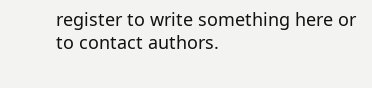register to write something here or to contact authors.